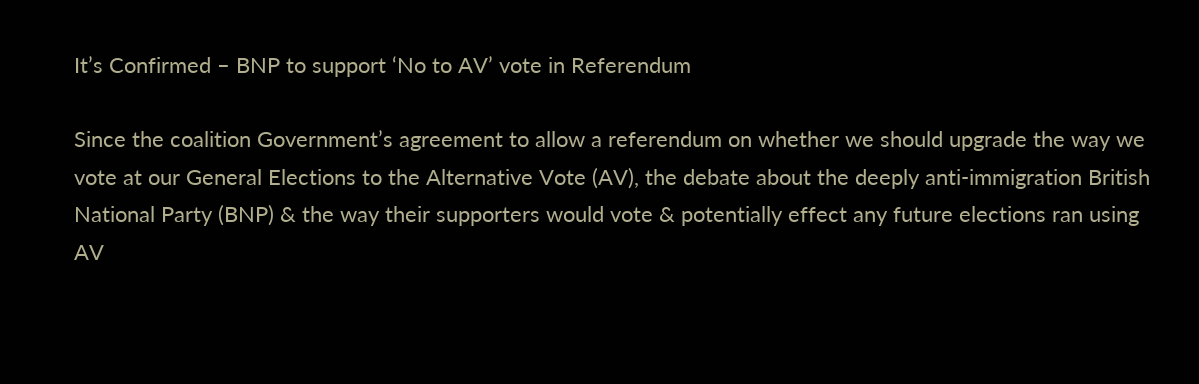It’s Confirmed – BNP to support ‘No to AV’ vote in Referendum

Since the coalition Government’s agreement to allow a referendum on whether we should upgrade the way we vote at our General Elections to the Alternative Vote (AV), the debate about the deeply anti-immigration British National Party (BNP) & the way their supporters would vote & potentially effect any future elections ran using AV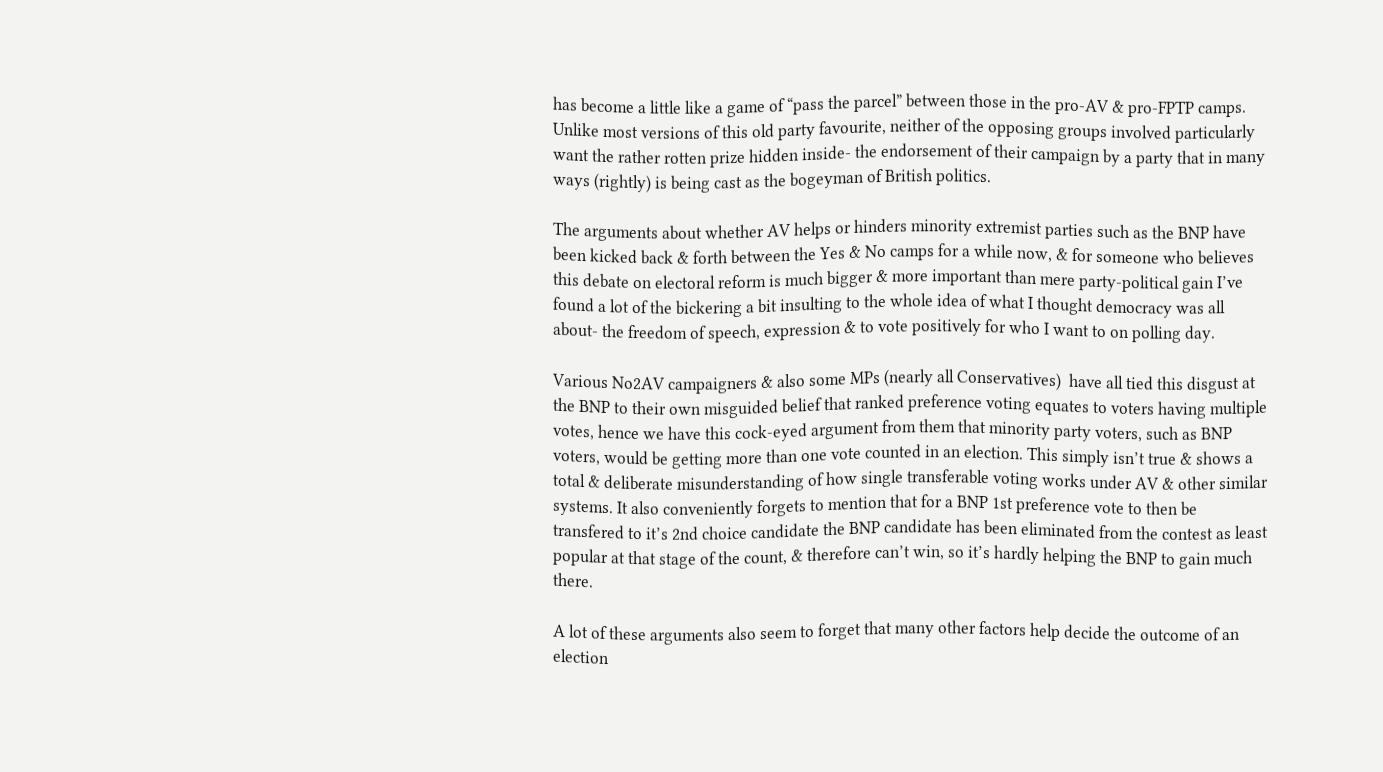has become a little like a game of “pass the parcel” between those in the pro-AV & pro-FPTP camps. Unlike most versions of this old party favourite, neither of the opposing groups involved particularly want the rather rotten prize hidden inside- the endorsement of their campaign by a party that in many ways (rightly) is being cast as the bogeyman of British politics.

The arguments about whether AV helps or hinders minority extremist parties such as the BNP have been kicked back & forth between the Yes & No camps for a while now, & for someone who believes this debate on electoral reform is much bigger & more important than mere party-political gain I’ve found a lot of the bickering a bit insulting to the whole idea of what I thought democracy was all about- the freedom of speech, expression & to vote positively for who I want to on polling day.

Various No2AV campaigners & also some MPs (nearly all Conservatives)  have all tied this disgust at the BNP to their own misguided belief that ranked preference voting equates to voters having multiple votes, hence we have this cock-eyed argument from them that minority party voters, such as BNP voters, would be getting more than one vote counted in an election. This simply isn’t true & shows a total & deliberate misunderstanding of how single transferable voting works under AV & other similar systems. It also conveniently forgets to mention that for a BNP 1st preference vote to then be transfered to it’s 2nd choice candidate the BNP candidate has been eliminated from the contest as least popular at that stage of the count, & therefore can’t win, so it’s hardly helping the BNP to gain much there.

A lot of these arguments also seem to forget that many other factors help decide the outcome of an election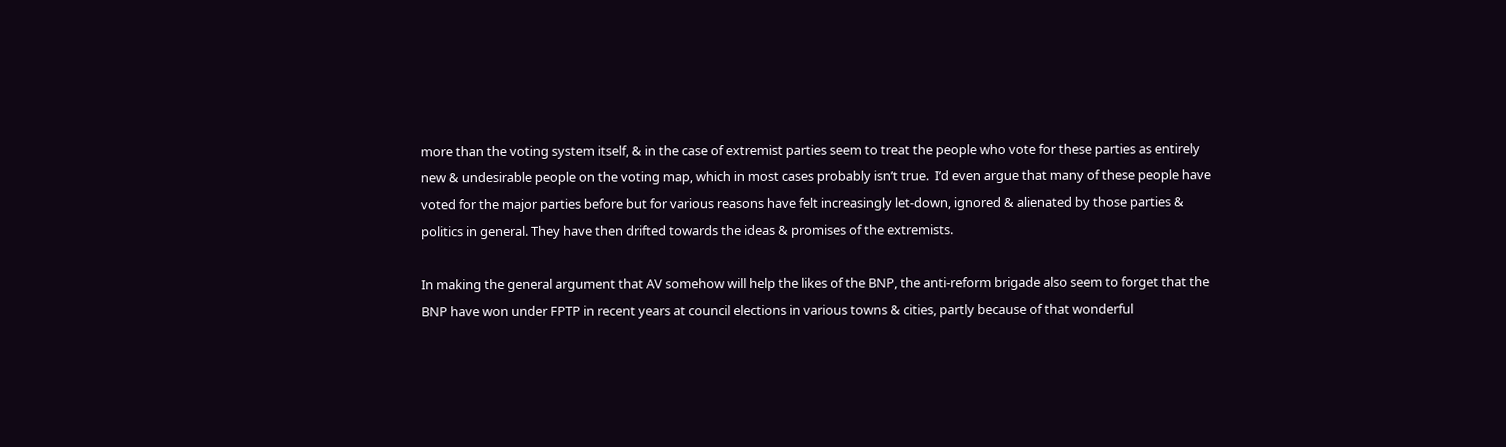more than the voting system itself, & in the case of extremist parties seem to treat the people who vote for these parties as entirely new & undesirable people on the voting map, which in most cases probably isn’t true.  I’d even argue that many of these people have voted for the major parties before but for various reasons have felt increasingly let-down, ignored & alienated by those parties & politics in general. They have then drifted towards the ideas & promises of the extremists.

In making the general argument that AV somehow will help the likes of the BNP, the anti-reform brigade also seem to forget that the BNP have won under FPTP in recent years at council elections in various towns & cities, partly because of that wonderful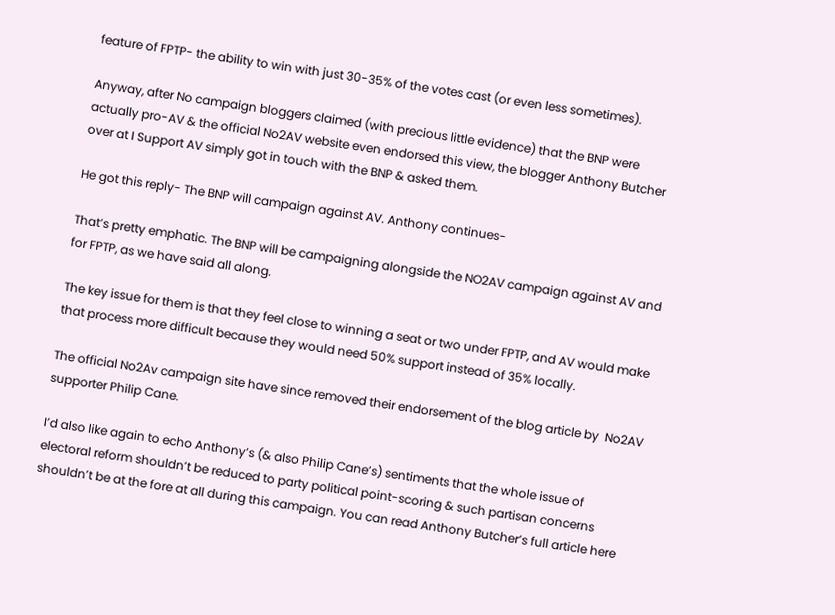feature of FPTP- the ability to win with just 30-35% of the votes cast (or even less sometimes).

Anyway, after No campaign bloggers claimed (with precious little evidence) that the BNP were actually pro-AV & the official No2AV website even endorsed this view, the blogger Anthony Butcher over at I Support AV simply got in touch with the BNP & asked them.

He got this reply- The BNP will campaign against AV. Anthony continues-

That’s pretty emphatic. The BNP will be campaigning alongside the NO2AV campaign against AV and for FPTP, as we have said all along.

The key issue for them is that they feel close to winning a seat or two under FPTP, and AV would make that process more difficult because they would need 50% support instead of 35% locally.

The official No2Av campaign site have since removed their endorsement of the blog article by  No2AV supporter Philip Cane.

I’d also like again to echo Anthony’s (& also Philip Cane’s) sentiments that the whole issue of  electoral reform shouldn’t be reduced to party political point-scoring & such partisan concerns shouldn’t be at the fore at all during this campaign. You can read Anthony Butcher’s full article here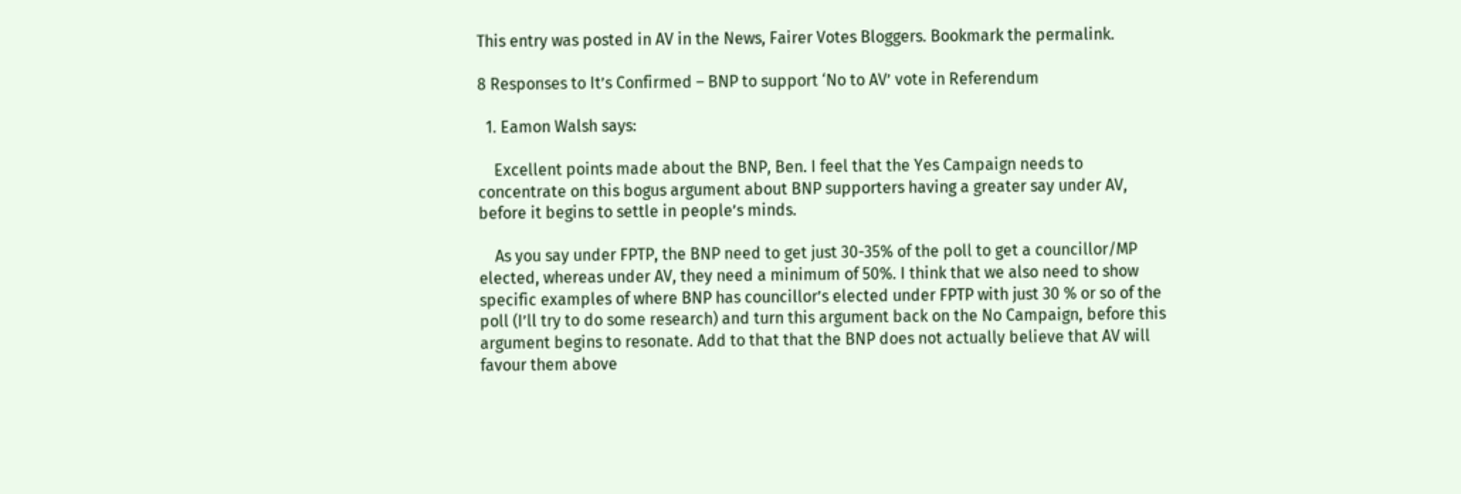This entry was posted in AV in the News, Fairer Votes Bloggers. Bookmark the permalink.

8 Responses to It’s Confirmed – BNP to support ‘No to AV’ vote in Referendum

  1. Eamon Walsh says:

    Excellent points made about the BNP, Ben. I feel that the Yes Campaign needs to concentrate on this bogus argument about BNP supporters having a greater say under AV, before it begins to settle in people’s minds.

    As you say under FPTP, the BNP need to get just 30-35% of the poll to get a councillor/MP elected, whereas under AV, they need a minimum of 50%. I think that we also need to show specific examples of where BNP has councillor’s elected under FPTP with just 30 % or so of the poll (I’ll try to do some research) and turn this argument back on the No Campaign, before this argument begins to resonate. Add to that that the BNP does not actually believe that AV will favour them above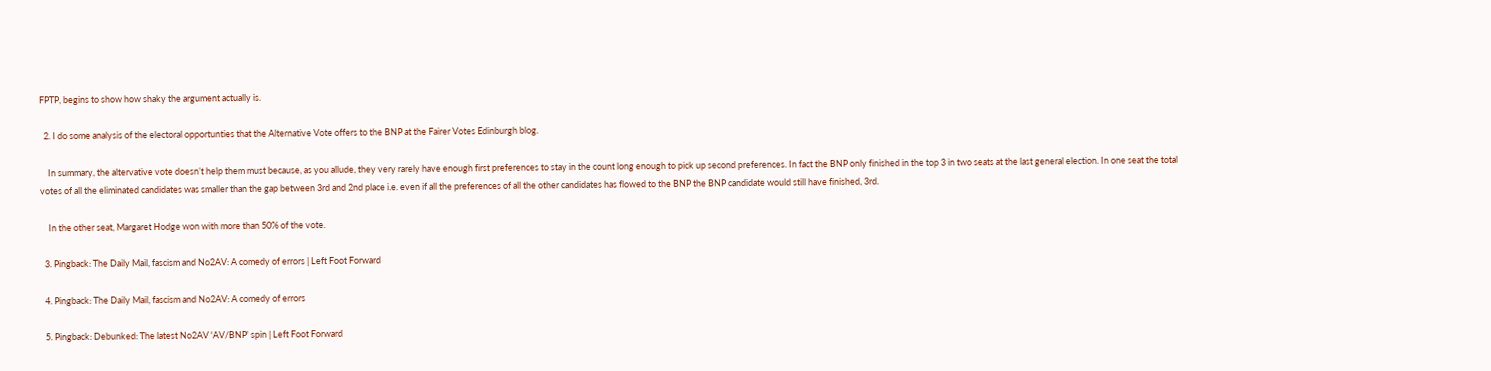FPTP, begins to show how shaky the argument actually is.

  2. I do some analysis of the electoral opportunties that the Alternative Vote offers to the BNP at the Fairer Votes Edinburgh blog.

    In summary, the altervative vote doesn’t help them must because, as you allude, they very rarely have enough first preferences to stay in the count long enough to pick up second preferences. In fact the BNP only finished in the top 3 in two seats at the last general election. In one seat the total votes of all the eliminated candidates was smaller than the gap between 3rd and 2nd place i.e. even if all the preferences of all the other candidates has flowed to the BNP the BNP candidate would still have finished, 3rd.

    In the other seat, Margaret Hodge won with more than 50% of the vote.

  3. Pingback: The Daily Mail, fascism and No2AV: A comedy of errors | Left Foot Forward

  4. Pingback: The Daily Mail, fascism and No2AV: A comedy of errors

  5. Pingback: Debunked: The latest No2AV 'AV/BNP' spin | Left Foot Forward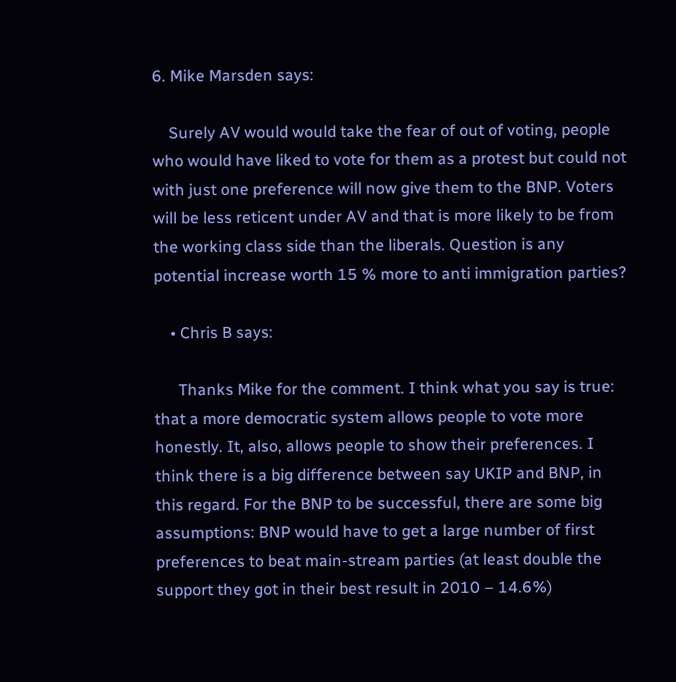6. Mike Marsden says:

    Surely AV would would take the fear of out of voting, people who would have liked to vote for them as a protest but could not with just one preference will now give them to the BNP. Voters will be less reticent under AV and that is more likely to be from the working class side than the liberals. Question is any potential increase worth 15 % more to anti immigration parties?

    • Chris B says:

      Thanks Mike for the comment. I think what you say is true: that a more democratic system allows people to vote more honestly. It, also, allows people to show their preferences. I think there is a big difference between say UKIP and BNP, in this regard. For the BNP to be successful, there are some big assumptions: BNP would have to get a large number of first preferences to beat main-stream parties (at least double the support they got in their best result in 2010 – 14.6%)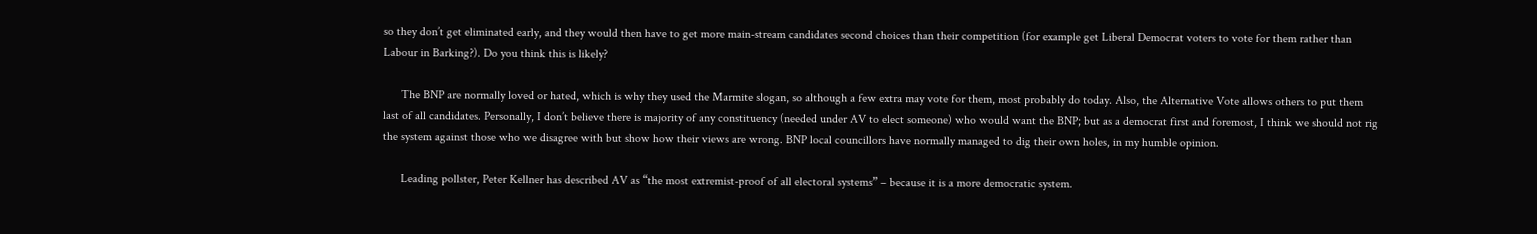so they don’t get eliminated early, and they would then have to get more main-stream candidates second choices than their competition (for example get Liberal Democrat voters to vote for them rather than Labour in Barking?). Do you think this is likely?

      The BNP are normally loved or hated, which is why they used the Marmite slogan, so although a few extra may vote for them, most probably do today. Also, the Alternative Vote allows others to put them last of all candidates. Personally, I don’t believe there is majority of any constituency (needed under AV to elect someone) who would want the BNP; but as a democrat first and foremost, I think we should not rig the system against those who we disagree with but show how their views are wrong. BNP local councillors have normally managed to dig their own holes, in my humble opinion.

      Leading pollster, Peter Kellner has described AV as “the most extremist-proof of all electoral systems” – because it is a more democratic system.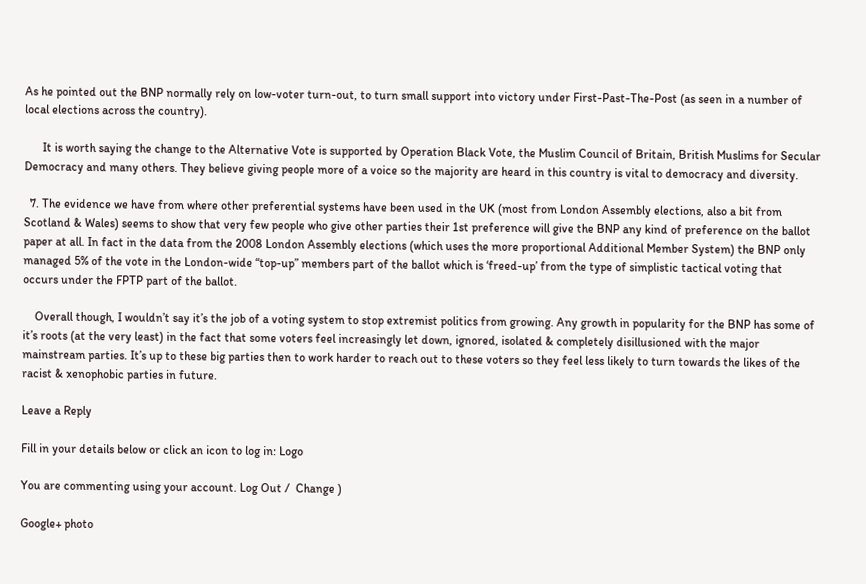As he pointed out the BNP normally rely on low-voter turn-out, to turn small support into victory under First-Past-The-Post (as seen in a number of local elections across the country).

      It is worth saying the change to the Alternative Vote is supported by Operation Black Vote, the Muslim Council of Britain, British Muslims for Secular Democracy and many others. They believe giving people more of a voice so the majority are heard in this country is vital to democracy and diversity.

  7. The evidence we have from where other preferential systems have been used in the UK (most from London Assembly elections, also a bit from Scotland & Wales) seems to show that very few people who give other parties their 1st preference will give the BNP any kind of preference on the ballot paper at all. In fact in the data from the 2008 London Assembly elections (which uses the more proportional Additional Member System) the BNP only managed 5% of the vote in the London-wide “top-up” members part of the ballot which is ‘freed-up’ from the type of simplistic tactical voting that occurs under the FPTP part of the ballot.

    Overall though, I wouldn’t say it’s the job of a voting system to stop extremist politics from growing. Any growth in popularity for the BNP has some of it’s roots (at the very least) in the fact that some voters feel increasingly let down, ignored, isolated & completely disillusioned with the major mainstream parties. It’s up to these big parties then to work harder to reach out to these voters so they feel less likely to turn towards the likes of the racist & xenophobic parties in future.

Leave a Reply

Fill in your details below or click an icon to log in: Logo

You are commenting using your account. Log Out /  Change )

Google+ photo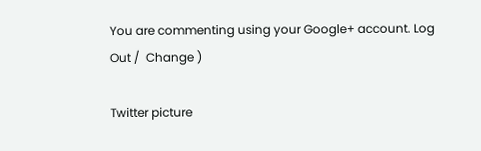You are commenting using your Google+ account. Log Out /  Change )

Twitter picture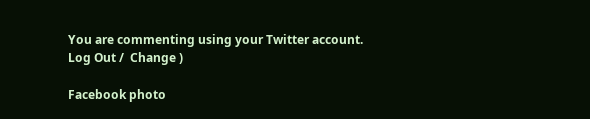You are commenting using your Twitter account. Log Out /  Change )

Facebook photo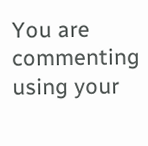You are commenting using your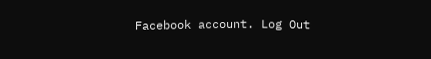Facebook account. Log Out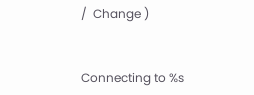/  Change )


Connecting to %s